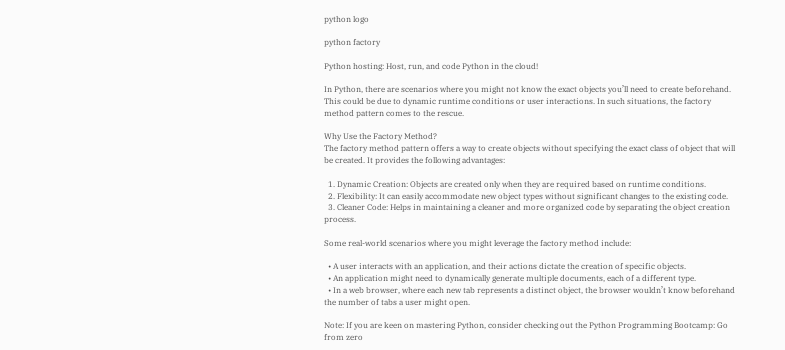python logo

python factory

Python hosting: Host, run, and code Python in the cloud!

In Python, there are scenarios where you might not know the exact objects you’ll need to create beforehand. This could be due to dynamic runtime conditions or user interactions. In such situations, the factory method pattern comes to the rescue.

Why Use the Factory Method?
The factory method pattern offers a way to create objects without specifying the exact class of object that will be created. It provides the following advantages:

  1. Dynamic Creation: Objects are created only when they are required based on runtime conditions.
  2. Flexibility: It can easily accommodate new object types without significant changes to the existing code.
  3. Cleaner Code: Helps in maintaining a cleaner and more organized code by separating the object creation process.

Some real-world scenarios where you might leverage the factory method include:

  • A user interacts with an application, and their actions dictate the creation of specific objects.
  • An application might need to dynamically generate multiple documents, each of a different type.
  • In a web browser, where each new tab represents a distinct object, the browser wouldn’t know beforehand the number of tabs a user might open.

Note: If you are keen on mastering Python, consider checking out the Python Programming Bootcamp: Go from zero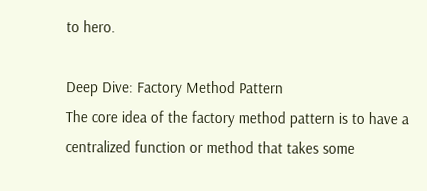to hero.

Deep Dive: Factory Method Pattern
The core idea of the factory method pattern is to have a centralized function or method that takes some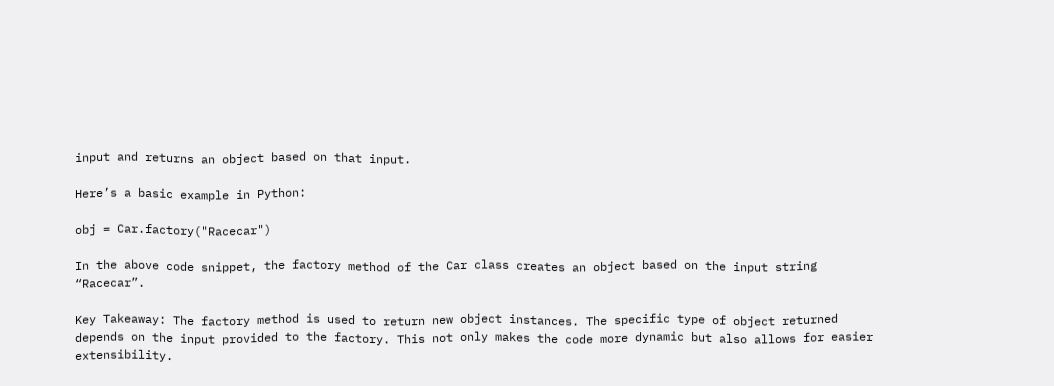input and returns an object based on that input.

Here’s a basic example in Python:

obj = Car.factory("Racecar")

In the above code snippet, the factory method of the Car class creates an object based on the input string “Racecar”.

Key Takeaway: The factory method is used to return new object instances. The specific type of object returned depends on the input provided to the factory. This not only makes the code more dynamic but also allows for easier extensibility.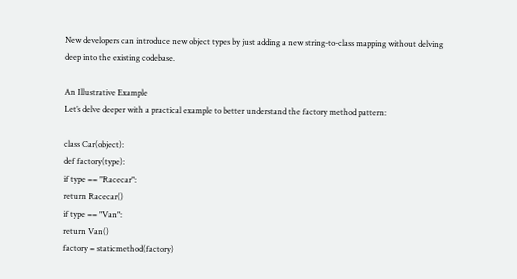New developers can introduce new object types by just adding a new string-to-class mapping without delving deep into the existing codebase.

An Illustrative Example
Let’s delve deeper with a practical example to better understand the factory method pattern:

class Car(object):
def factory(type):
if type == "Racecar":
return Racecar()
if type == "Van":
return Van()
factory = staticmethod(factory)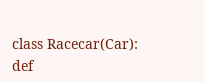class Racecar(Car):
def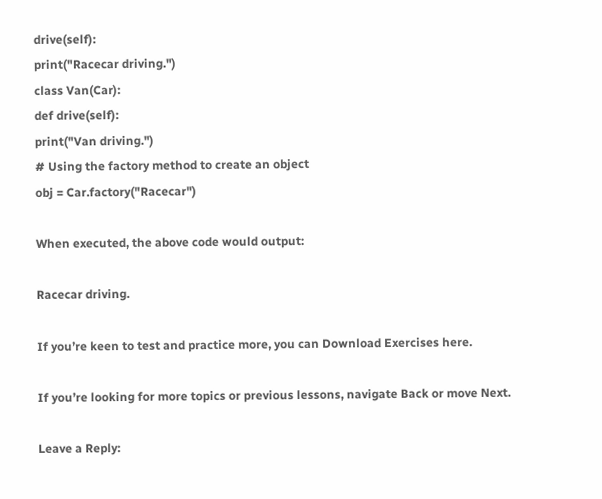drive(self):
print("Racecar driving.")
class Van(Car):
def drive(self):
print("Van driving.")
# Using the factory method to create an object
obj = Car.factory("Racecar")

When executed, the above code would output:

Racecar driving.

If you’re keen to test and practice more, you can Download Exercises here.

If you’re looking for more topics or previous lessons, navigate Back or move Next.

Leave a Reply: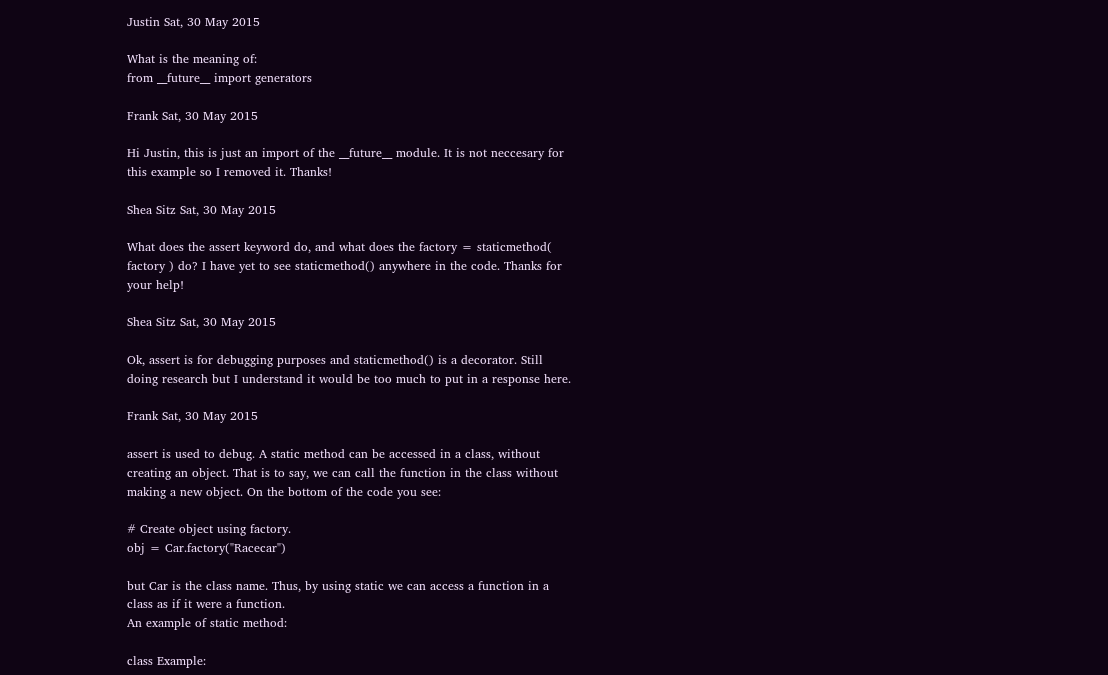Justin Sat, 30 May 2015

What is the meaning of:
from __future__ import generators

Frank Sat, 30 May 2015

Hi Justin, this is just an import of the __future__ module. It is not neccesary for this example so I removed it. Thanks!

Shea Sitz Sat, 30 May 2015

What does the assert keyword do, and what does the factory = staticmethod( factory ) do? I have yet to see staticmethod() anywhere in the code. Thanks for your help!

Shea Sitz Sat, 30 May 2015

Ok, assert is for debugging purposes and staticmethod() is a decorator. Still doing research but I understand it would be too much to put in a response here.

Frank Sat, 30 May 2015

assert is used to debug. A static method can be accessed in a class, without creating an object. That is to say, we can call the function in the class without making a new object. On the bottom of the code you see:

# Create object using factory.
obj = Car.factory("Racecar")

but Car is the class name. Thus, by using static we can access a function in a class as if it were a function.
An example of static method:

class Example: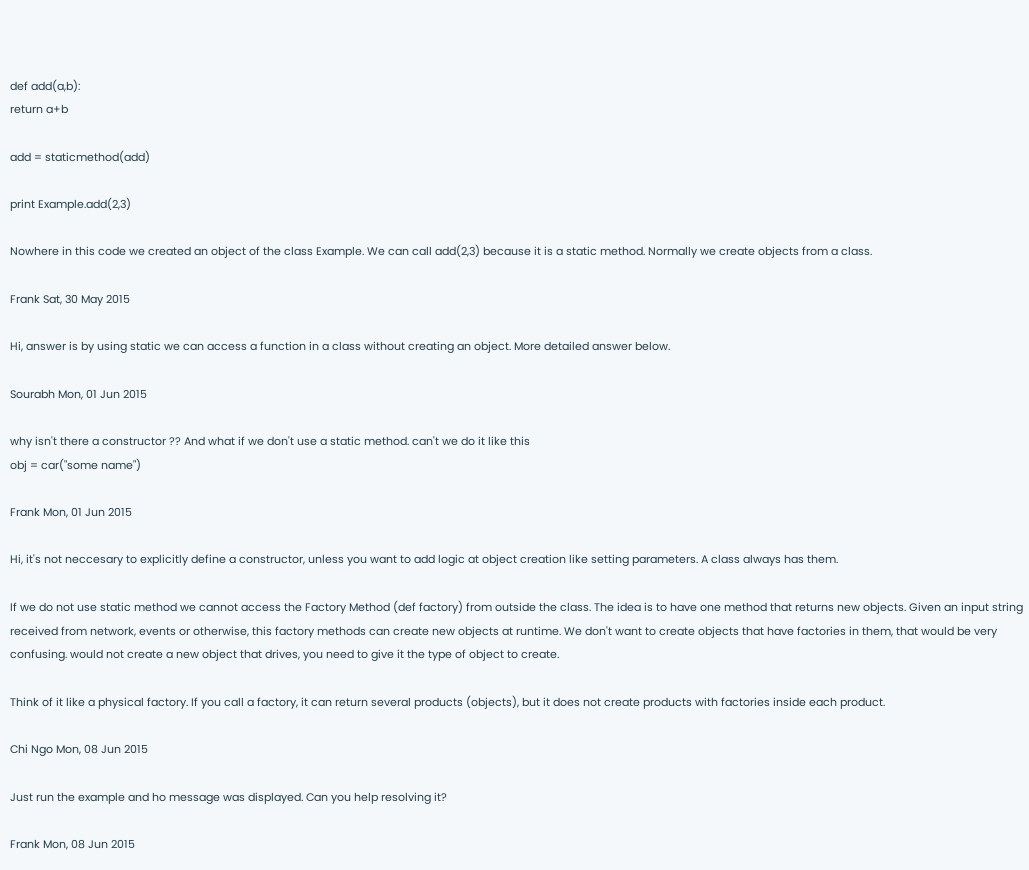def add(a,b):
return a+b

add = staticmethod(add)

print Example.add(2,3)

Nowhere in this code we created an object of the class Example. We can call add(2,3) because it is a static method. Normally we create objects from a class.

Frank Sat, 30 May 2015

Hi, answer is by using static we can access a function in a class without creating an object. More detailed answer below.

Sourabh Mon, 01 Jun 2015

why isn't there a constructor ?? And what if we don't use a static method. can't we do it like this
obj = car("some name")

Frank Mon, 01 Jun 2015

Hi, it's not neccesary to explicitly define a constructor, unless you want to add logic at object creation like setting parameters. A class always has them.

If we do not use static method we cannot access the Factory Method (def factory) from outside the class. The idea is to have one method that returns new objects. Given an input string received from network, events or otherwise, this factory methods can create new objects at runtime. We don't want to create objects that have factories in them, that would be very confusing. would not create a new object that drives, you need to give it the type of object to create.

Think of it like a physical factory. If you call a factory, it can return several products (objects), but it does not create products with factories inside each product.

Chi Ngo Mon, 08 Jun 2015

Just run the example and ho message was displayed. Can you help resolving it?

Frank Mon, 08 Jun 2015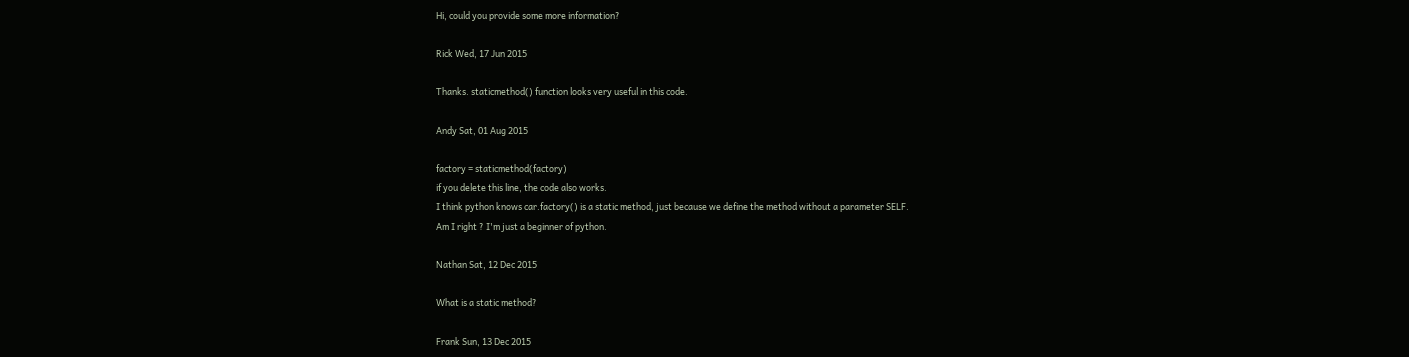Hi, could you provide some more information?

Rick Wed, 17 Jun 2015

Thanks. staticmethod() function looks very useful in this code.

Andy Sat, 01 Aug 2015

factory = staticmethod(factory)
if you delete this line, the code also works.
I think python knows car.factory() is a static method, just because we define the method without a parameter SELF.
Am I right ? I'm just a beginner of python.

Nathan Sat, 12 Dec 2015

What is a static method?

Frank Sun, 13 Dec 2015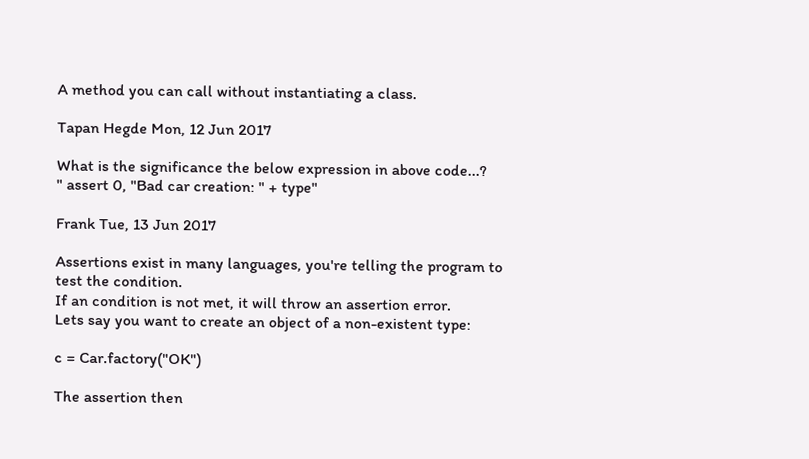A method you can call without instantiating a class.

Tapan Hegde Mon, 12 Jun 2017

What is the significance the below expression in above code...?
" assert 0, "Bad car creation: " + type"

Frank Tue, 13 Jun 2017

Assertions exist in many languages, you're telling the program to test the condition.
If an condition is not met, it will throw an assertion error.
Lets say you want to create an object of a non-existent type:

c = Car.factory("OK")

The assertion then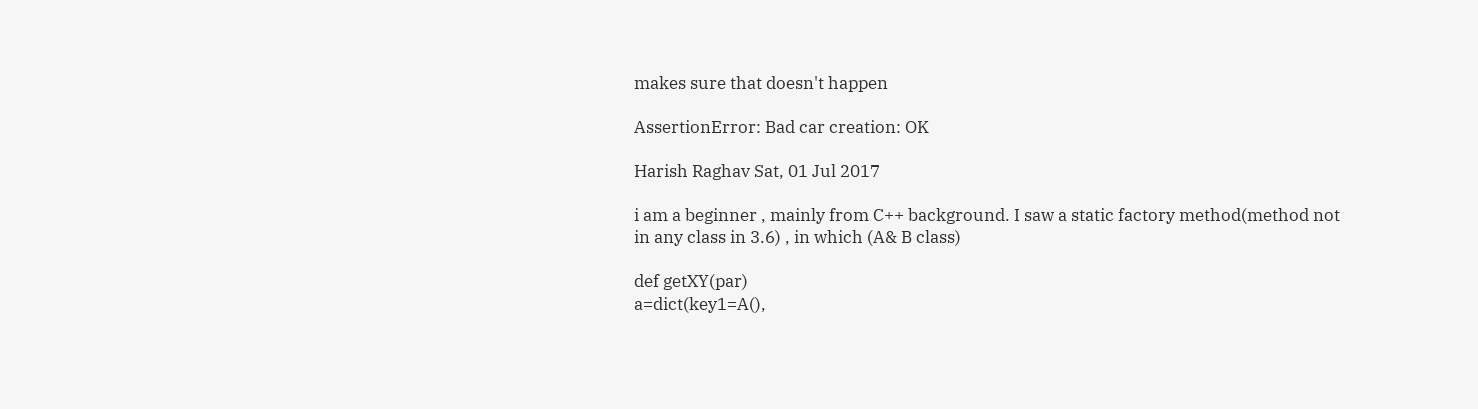makes sure that doesn't happen

AssertionError: Bad car creation: OK

Harish Raghav Sat, 01 Jul 2017

i am a beginner , mainly from C++ background. I saw a static factory method(method not in any class in 3.6) , in which (A& B class)

def getXY(par)
a=dict(key1=A(),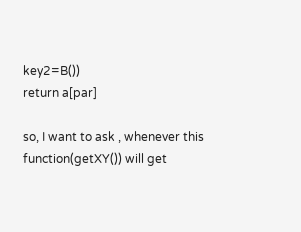key2=B())
return a[par]

so, I want to ask , whenever this function(getXY()) will get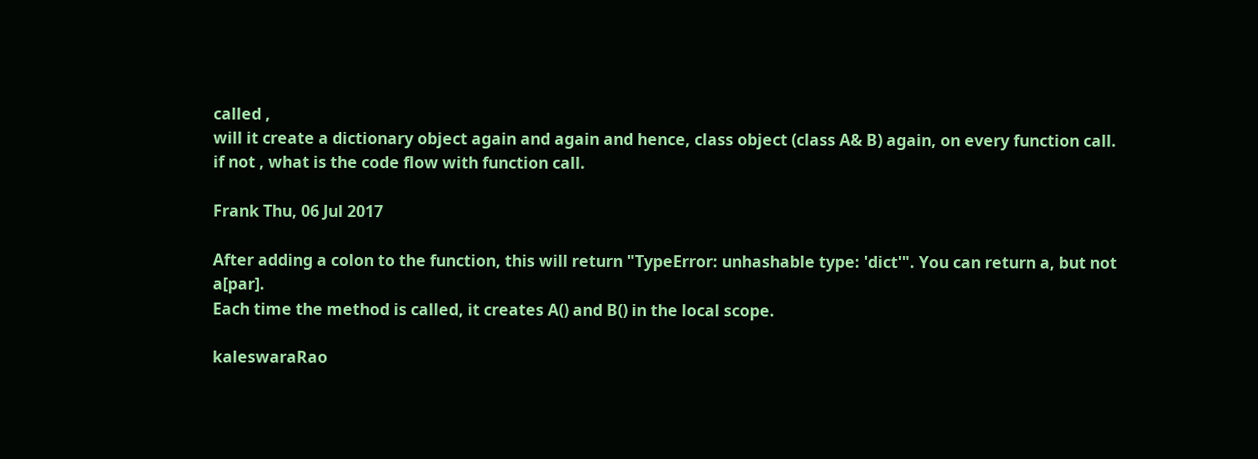called ,
will it create a dictionary object again and again and hence, class object (class A& B) again, on every function call.
if not , what is the code flow with function call.

Frank Thu, 06 Jul 2017

After adding a colon to the function, this will return "TypeError: unhashable type: 'dict'". You can return a, but not a[par].
Each time the method is called, it creates A() and B() in the local scope.

kaleswaraRao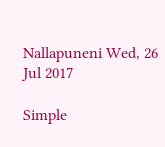Nallapuneni Wed, 26 Jul 2017

Simple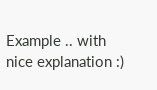Example .. with nice explanation :)